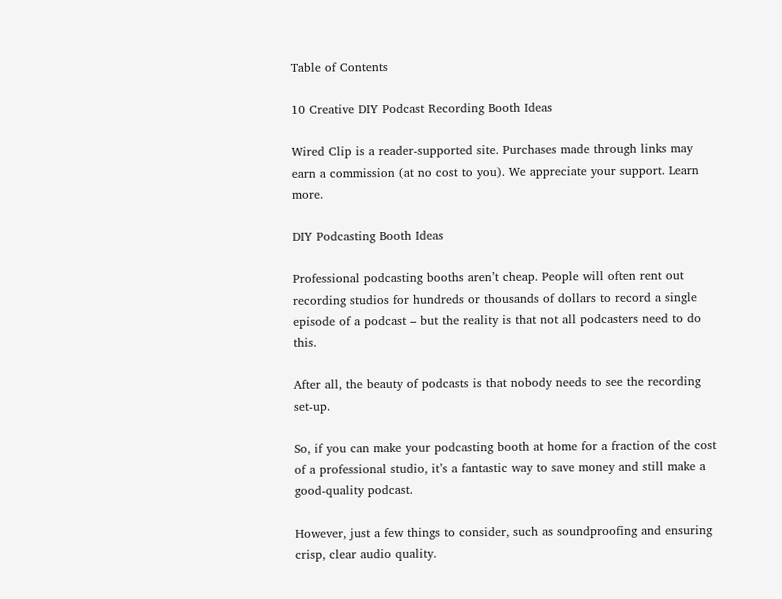Table of Contents

10 Creative DIY Podcast Recording Booth Ideas

Wired Clip is a reader-supported site. Purchases made through links may earn a commission (at no cost to you). We appreciate your support. Learn more.

DIY Podcasting Booth Ideas

Professional podcasting booths aren’t cheap. People will often rent out recording studios for hundreds or thousands of dollars to record a single episode of a podcast – but the reality is that not all podcasters need to do this.

After all, the beauty of podcasts is that nobody needs to see the recording set-up.

So, if you can make your podcasting booth at home for a fraction of the cost of a professional studio, it’s a fantastic way to save money and still make a good-quality podcast.

However, just a few things to consider, such as soundproofing and ensuring crisp, clear audio quality.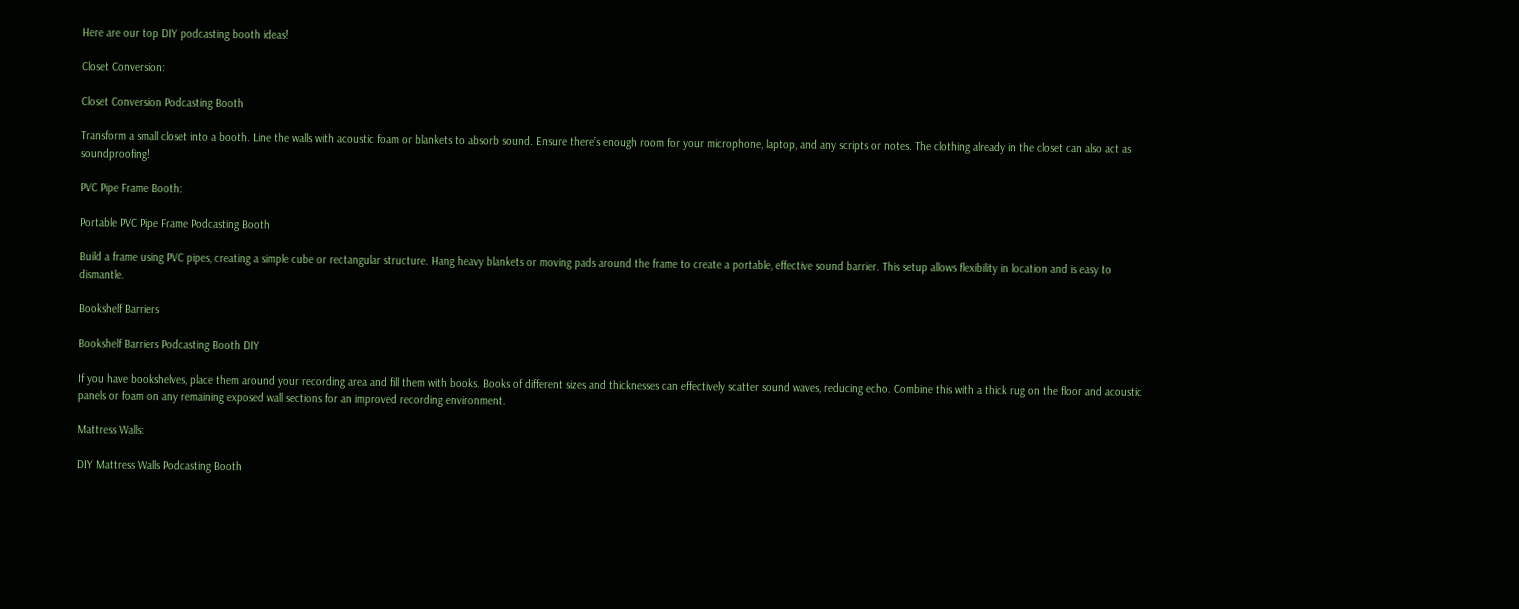Here are our top DIY podcasting booth ideas!

Closet Conversion:

Closet Conversion Podcasting Booth

Transform a small closet into a booth. Line the walls with acoustic foam or blankets to absorb sound. Ensure there’s enough room for your microphone, laptop, and any scripts or notes. The clothing already in the closet can also act as soundproofing!

PVC Pipe Frame Booth:

Portable PVC Pipe Frame Podcasting Booth

Build a frame using PVC pipes, creating a simple cube or rectangular structure. Hang heavy blankets or moving pads around the frame to create a portable, effective sound barrier. This setup allows flexibility in location and is easy to dismantle.

Bookshelf Barriers

Bookshelf Barriers Podcasting Booth DIY

If you have bookshelves, place them around your recording area and fill them with books. Books of different sizes and thicknesses can effectively scatter sound waves, reducing echo. Combine this with a thick rug on the floor and acoustic panels or foam on any remaining exposed wall sections for an improved recording environment.

Mattress Walls:

DIY Mattress Walls Podcasting Booth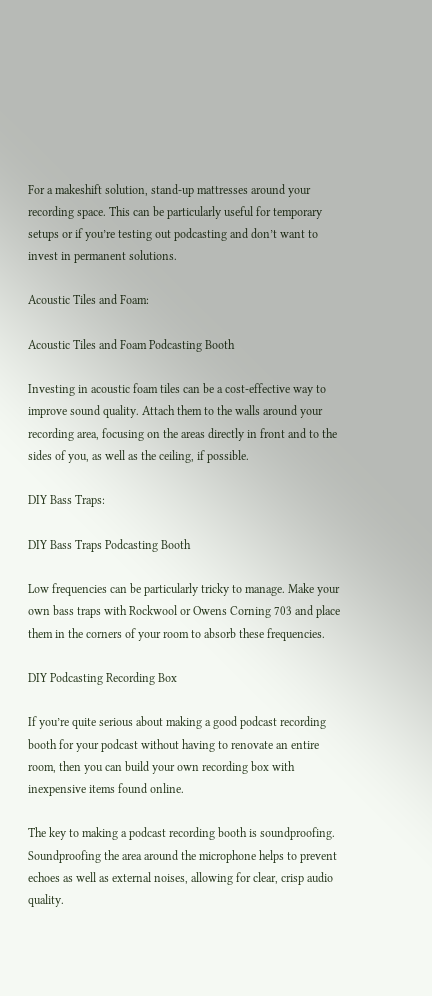For a makeshift solution, stand-up mattresses around your recording space. This can be particularly useful for temporary setups or if you’re testing out podcasting and don’t want to invest in permanent solutions.

Acoustic Tiles and Foam:

Acoustic Tiles and Foam Podcasting Booth

Investing in acoustic foam tiles can be a cost-effective way to improve sound quality. Attach them to the walls around your recording area, focusing on the areas directly in front and to the sides of you, as well as the ceiling, if possible.

DIY Bass Traps:

DIY Bass Traps Podcasting Booth

Low frequencies can be particularly tricky to manage. Make your own bass traps with Rockwool or Owens Corning 703 and place them in the corners of your room to absorb these frequencies.

DIY Podcasting Recording Box

If you’re quite serious about making a good podcast recording booth for your podcast without having to renovate an entire room, then you can build your own recording box with inexpensive items found online.

The key to making a podcast recording booth is soundproofing. Soundproofing the area around the microphone helps to prevent echoes as well as external noises, allowing for clear, crisp audio quality.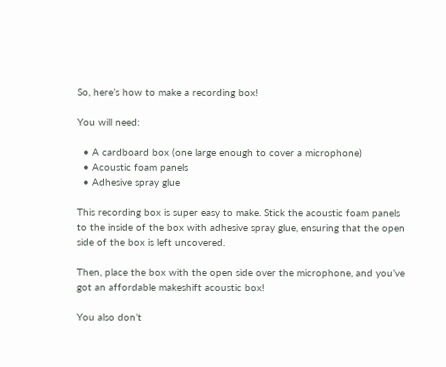So, here’s how to make a recording box!

You will need:

  • A cardboard box (one large enough to cover a microphone)
  • Acoustic foam panels
  • Adhesive spray glue

This recording box is super easy to make. Stick the acoustic foam panels to the inside of the box with adhesive spray glue, ensuring that the open side of the box is left uncovered.

Then, place the box with the open side over the microphone, and you’ve got an affordable makeshift acoustic box!

You also don’t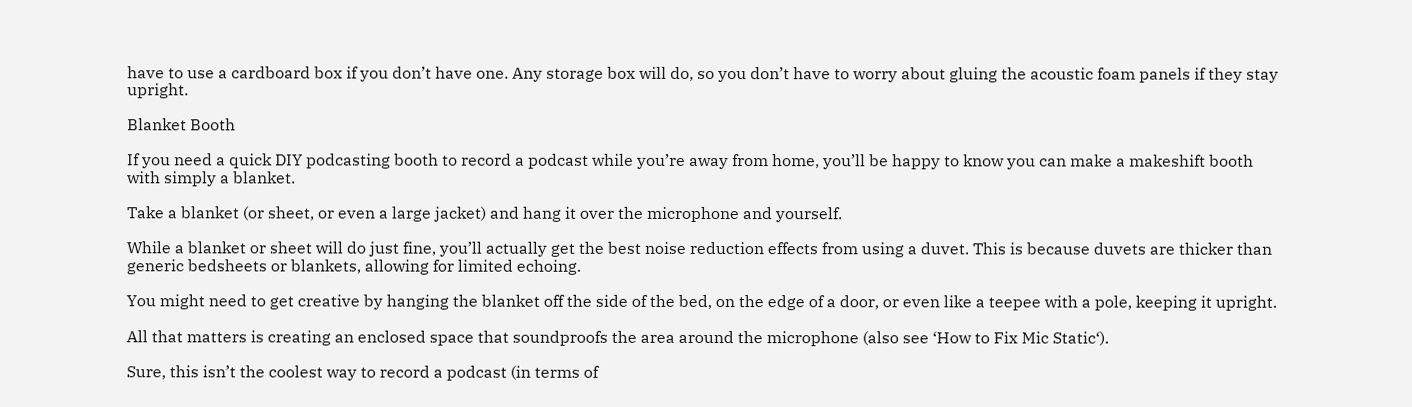have to use a cardboard box if you don’t have one. Any storage box will do, so you don’t have to worry about gluing the acoustic foam panels if they stay upright.

Blanket Booth

If you need a quick DIY podcasting booth to record a podcast while you’re away from home, you’ll be happy to know you can make a makeshift booth with simply a blanket.

Take a blanket (or sheet, or even a large jacket) and hang it over the microphone and yourself.

While a blanket or sheet will do just fine, you’ll actually get the best noise reduction effects from using a duvet. This is because duvets are thicker than generic bedsheets or blankets, allowing for limited echoing.

You might need to get creative by hanging the blanket off the side of the bed, on the edge of a door, or even like a teepee with a pole, keeping it upright.

All that matters is creating an enclosed space that soundproofs the area around the microphone (also see ‘How to Fix Mic Static‘).

Sure, this isn’t the coolest way to record a podcast (in terms of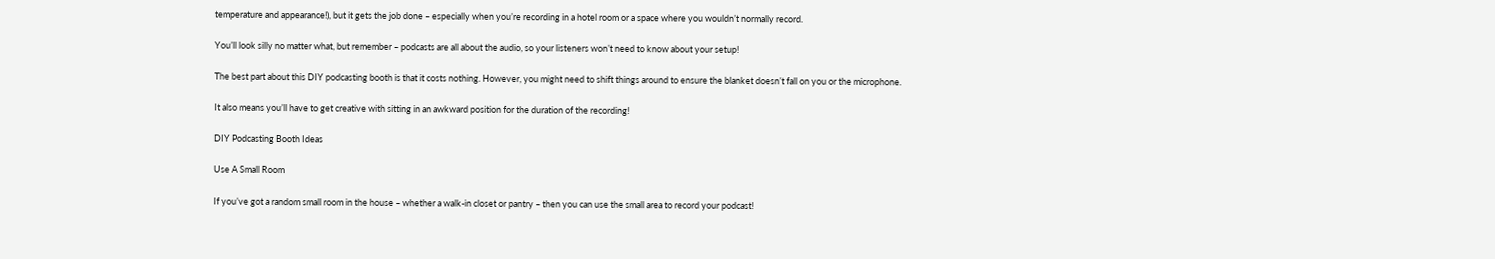temperature and appearance!), but it gets the job done – especially when you’re recording in a hotel room or a space where you wouldn’t normally record.

You’ll look silly no matter what, but remember – podcasts are all about the audio, so your listeners won’t need to know about your setup!

The best part about this DIY podcasting booth is that it costs nothing. However, you might need to shift things around to ensure the blanket doesn’t fall on you or the microphone.

It also means you’ll have to get creative with sitting in an awkward position for the duration of the recording!

DIY Podcasting Booth Ideas

Use A Small Room

If you’ve got a random small room in the house – whether a walk-in closet or pantry – then you can use the small area to record your podcast!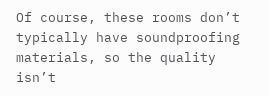Of course, these rooms don’t typically have soundproofing materials, so the quality isn’t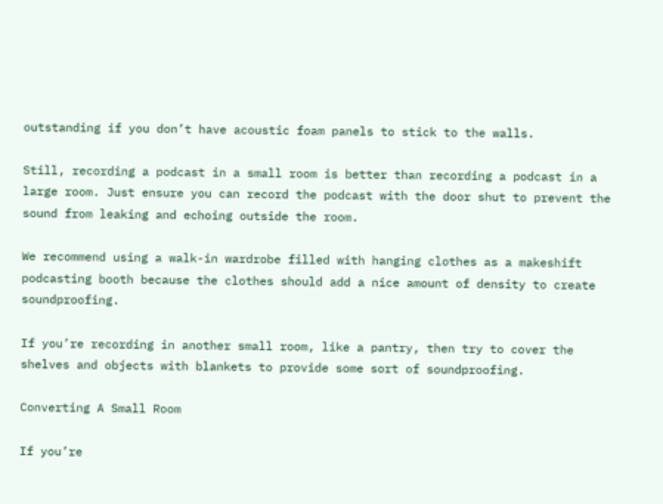outstanding if you don’t have acoustic foam panels to stick to the walls.

Still, recording a podcast in a small room is better than recording a podcast in a large room. Just ensure you can record the podcast with the door shut to prevent the sound from leaking and echoing outside the room.

We recommend using a walk-in wardrobe filled with hanging clothes as a makeshift podcasting booth because the clothes should add a nice amount of density to create soundproofing.

If you’re recording in another small room, like a pantry, then try to cover the shelves and objects with blankets to provide some sort of soundproofing.

Converting A Small Room

If you’re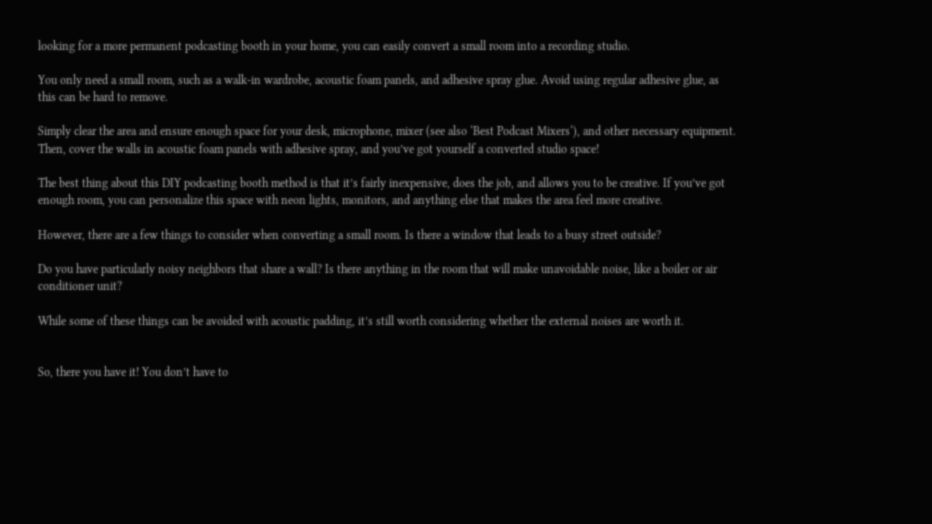looking for a more permanent podcasting booth in your home, you can easily convert a small room into a recording studio.

You only need a small room, such as a walk-in wardrobe, acoustic foam panels, and adhesive spray glue. Avoid using regular adhesive glue, as this can be hard to remove.

Simply clear the area and ensure enough space for your desk, microphone, mixer (see also ‘Best Podcast Mixers‘), and other necessary equipment. Then, cover the walls in acoustic foam panels with adhesive spray, and you’ve got yourself a converted studio space!

The best thing about this DIY podcasting booth method is that it’s fairly inexpensive, does the job, and allows you to be creative. If you’ve got enough room, you can personalize this space with neon lights, monitors, and anything else that makes the area feel more creative.

However, there are a few things to consider when converting a small room. Is there a window that leads to a busy street outside?

Do you have particularly noisy neighbors that share a wall? Is there anything in the room that will make unavoidable noise, like a boiler or air conditioner unit?

While some of these things can be avoided with acoustic padding, it’s still worth considering whether the external noises are worth it.


So, there you have it! You don’t have to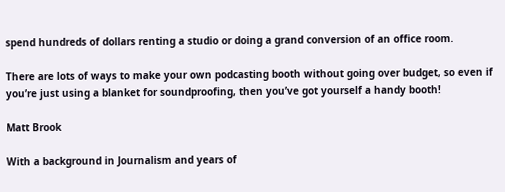spend hundreds of dollars renting a studio or doing a grand conversion of an office room.

There are lots of ways to make your own podcasting booth without going over budget, so even if you’re just using a blanket for soundproofing, then you’ve got yourself a handy booth!

Matt Brook

With a background in Journalism and years of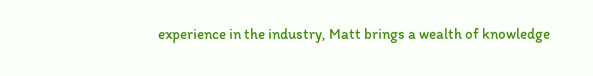experience in the industry, Matt brings a wealth of knowledge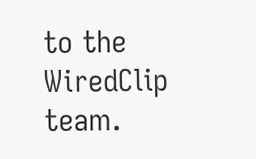to the WiredClip team.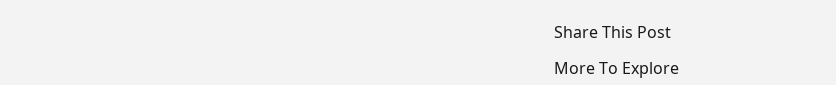Share This Post

More To Explore